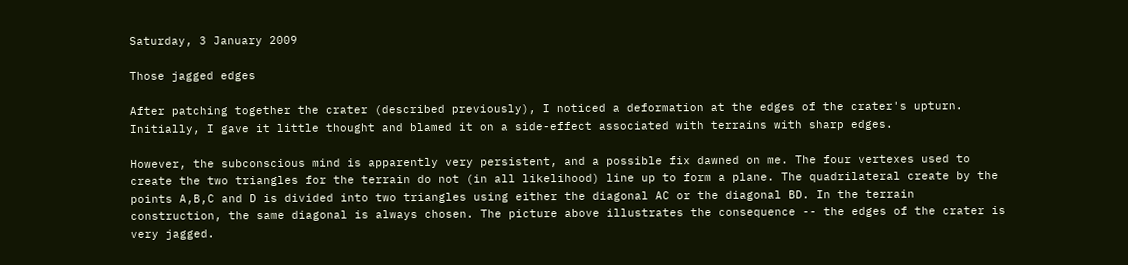Saturday, 3 January 2009

Those jagged edges

After patching together the crater (described previously), I noticed a deformation at the edges of the crater's upturn. Initially, I gave it little thought and blamed it on a side-effect associated with terrains with sharp edges.

However, the subconscious mind is apparently very persistent, and a possible fix dawned on me. The four vertexes used to create the two triangles for the terrain do not (in all likelihood) line up to form a plane. The quadrilateral create by the points A,B,C and D is divided into two triangles using either the diagonal AC or the diagonal BD. In the terrain construction, the same diagonal is always chosen. The picture above illustrates the consequence -- the edges of the crater is very jagged.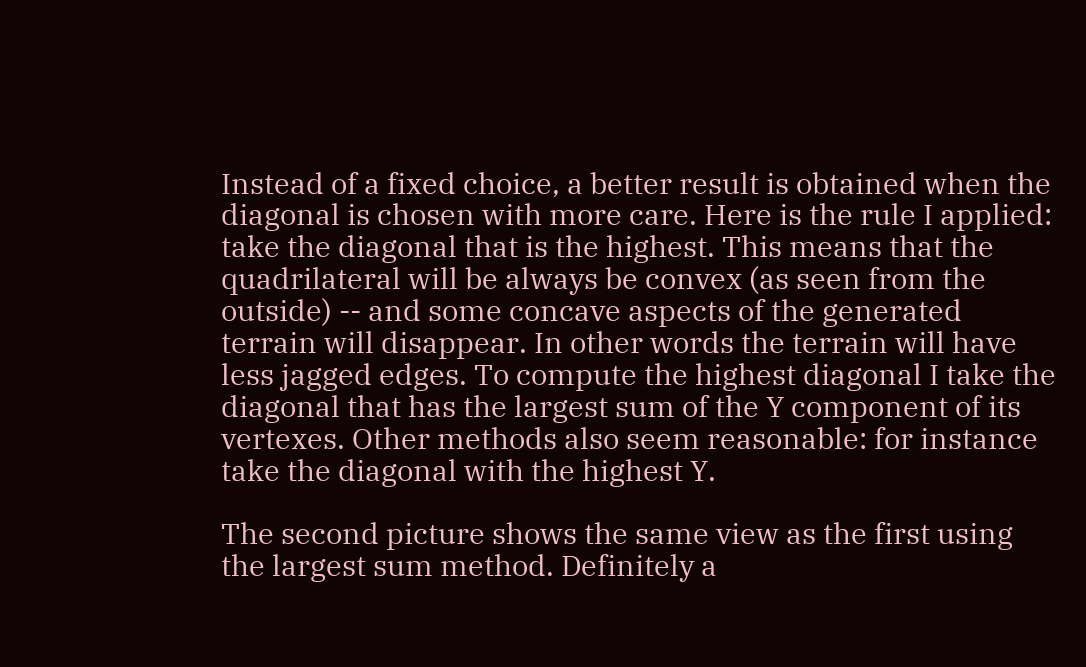Instead of a fixed choice, a better result is obtained when the diagonal is chosen with more care. Here is the rule I applied: take the diagonal that is the highest. This means that the quadrilateral will be always be convex (as seen from the outside) -- and some concave aspects of the generated terrain will disappear. In other words the terrain will have less jagged edges. To compute the highest diagonal I take the diagonal that has the largest sum of the Y component of its vertexes. Other methods also seem reasonable: for instance take the diagonal with the highest Y.

The second picture shows the same view as the first using the largest sum method. Definitely a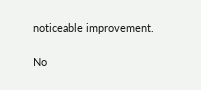noticeable improvement.

No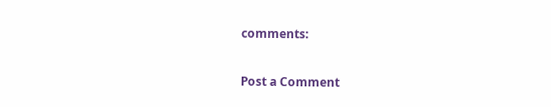comments:

Post a Comment